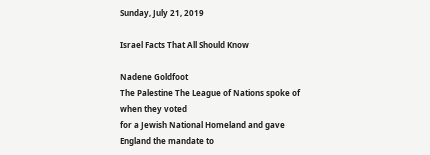Sunday, July 21, 2019

Israel Facts That All Should Know

Nadene Goldfoot
The Palestine The League of Nations spoke of when they voted
for a Jewish National Homeland and gave England the mandate to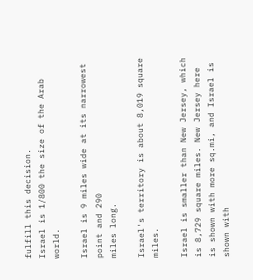fulfill this decision.
Israel is 1/800 the size of the Arab world.

Israel is 9 miles wide at its narrowest point and 290
miles long.

Israel's territory is about 8,019 square miles.

Israel is smaller than New Jersey, which is 8,729 square miles. New Jersey here is shown with more sq.mi, and Israel is shown with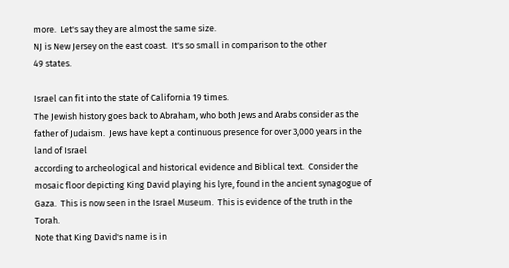more.  Let's say they are almost the same size.
NJ is New Jersey on the east coast.  It's so small in comparison to the other
49 states.

Israel can fit into the state of California 19 times.
The Jewish history goes back to Abraham, who both Jews and Arabs consider as the father of Judaism.  Jews have kept a continuous presence for over 3,000 years in the land of Israel
according to archeological and historical evidence and Biblical text.  Consider the mosaic floor depicting King David playing his lyre, found in the ancient synagogue of Gaza.  This is now seen in the Israel Museum.  This is evidence of the truth in the Torah.
Note that King David's name is in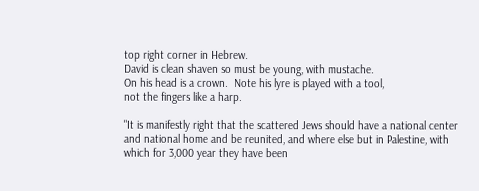top right corner in Hebrew.
David is clean shaven so must be young, with mustache.
On his head is a crown.  Note his lyre is played with a tool,
not the fingers like a harp.

"It is manifestly right that the scattered Jews should have a national center and national home and be reunited, and where else but in Palestine, with which for 3,000 year they have been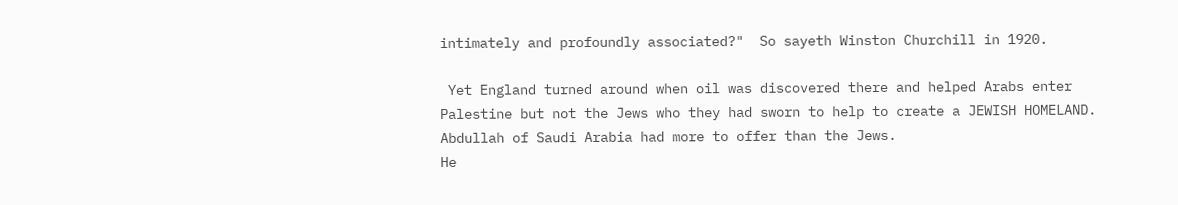intimately and profoundly associated?"  So sayeth Winston Churchill in 1920.

 Yet England turned around when oil was discovered there and helped Arabs enter Palestine but not the Jews who they had sworn to help to create a JEWISH HOMELAND.
Abdullah of Saudi Arabia had more to offer than the Jews.
He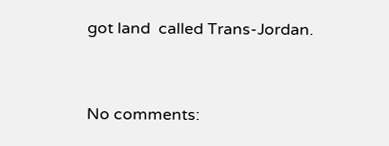got land  called Trans-Jordan.


No comments: